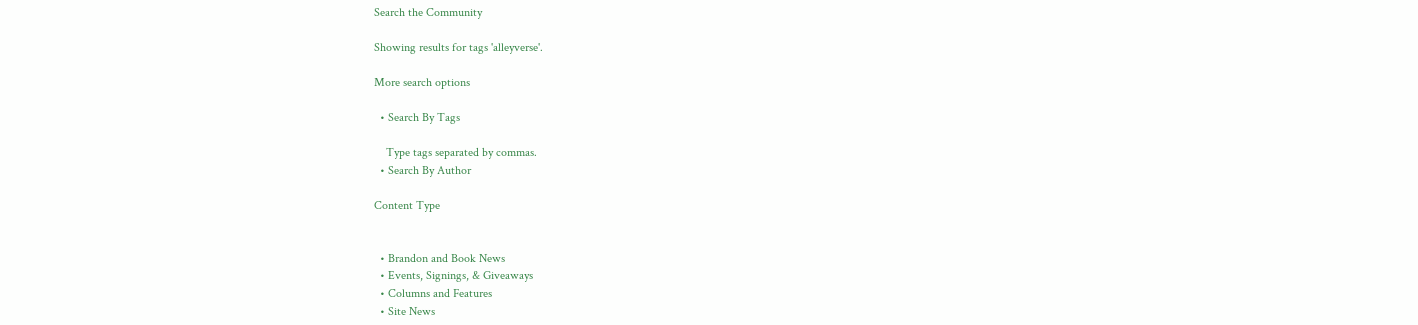Search the Community

Showing results for tags 'alleyverse'.

More search options

  • Search By Tags

    Type tags separated by commas.
  • Search By Author

Content Type


  • Brandon and Book News
  • Events, Signings, & Giveaways
  • Columns and Features
  • Site News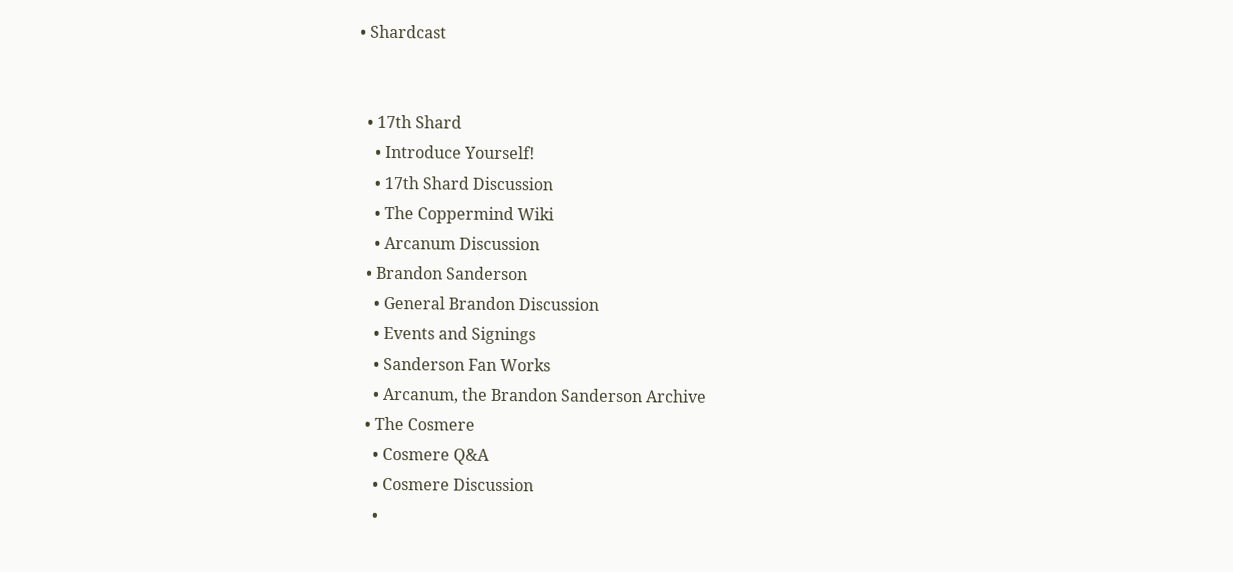• Shardcast


  • 17th Shard
    • Introduce Yourself!
    • 17th Shard Discussion
    • The Coppermind Wiki
    • Arcanum Discussion
  • Brandon Sanderson
    • General Brandon Discussion
    • Events and Signings
    • Sanderson Fan Works
    • Arcanum, the Brandon Sanderson Archive
  • The Cosmere
    • Cosmere Q&A
    • Cosmere Discussion
    •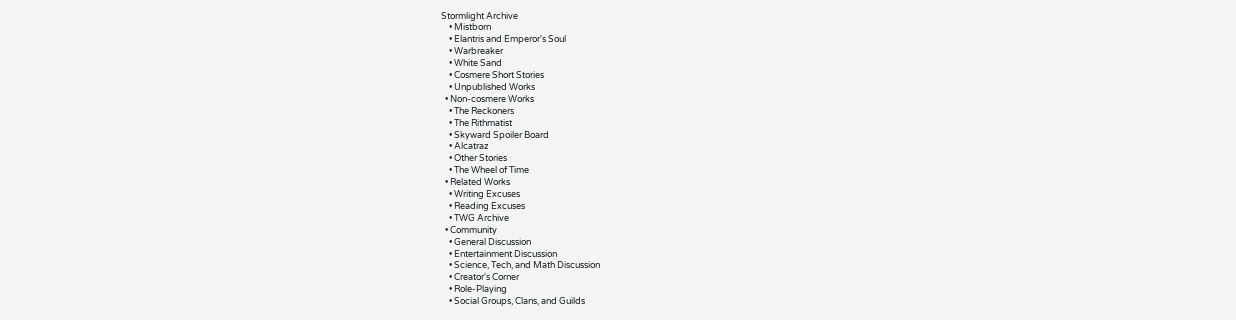Stormlight Archive
    • Mistborn
    • Elantris and Emperor's Soul
    • Warbreaker
    • White Sand
    • Cosmere Short Stories
    • Unpublished Works
  • Non-cosmere Works
    • The Reckoners
    • The Rithmatist
    • Skyward Spoiler Board
    • Alcatraz
    • Other Stories
    • The Wheel of Time
  • Related Works
    • Writing Excuses
    • Reading Excuses
    • TWG Archive
  • Community
    • General Discussion
    • Entertainment Discussion
    • Science, Tech, and Math Discussion
    • Creator's Corner
    • Role-Playing
    • Social Groups, Clans, and Guilds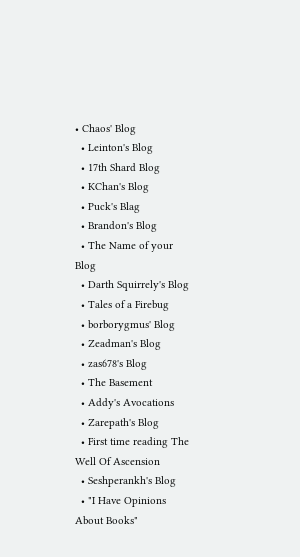• Chaos' Blog
  • Leinton's Blog
  • 17th Shard Blog
  • KChan's Blog
  • Puck's Blag
  • Brandon's Blog
  • The Name of your Blog
  • Darth Squirrely's Blog
  • Tales of a Firebug
  • borborygmus' Blog
  • Zeadman's Blog
  • zas678's Blog
  • The Basement
  • Addy's Avocations
  • Zarepath's Blog
  • First time reading The Well Of Ascension
  • Seshperankh's Blog
  • "I Have Opinions About Books"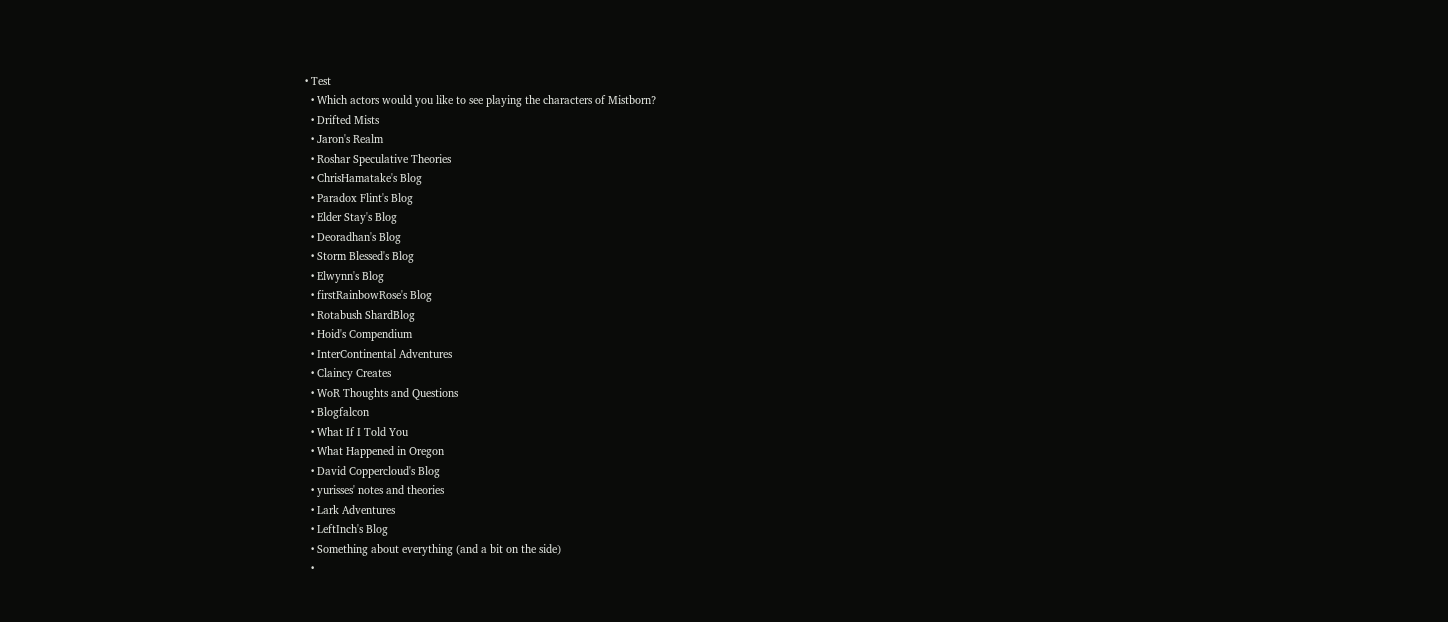• Test
  • Which actors would you like to see playing the characters of Mistborn?
  • Drifted Mists
  • Jaron's Realm
  • Roshar Speculative Theories
  • ChrisHamatake's Blog
  • Paradox Flint's Blog
  • Elder Stay's Blog
  • Deoradhan's Blog
  • Storm Blessed's Blog
  • Elwynn's Blog
  • firstRainbowRose's Blog
  • Rotabush ShardBlog
  • Hoid's Compendium
  • InterContinental Adventures
  • Claincy Creates
  • WoR Thoughts and Questions
  • Blogfalcon
  • What If I Told You
  • What Happened in Oregon
  • David Coppercloud's Blog
  • yurisses' notes and theories
  • Lark Adventures
  • LeftInch's Blog
  • Something about everything (and a bit on the side)
  •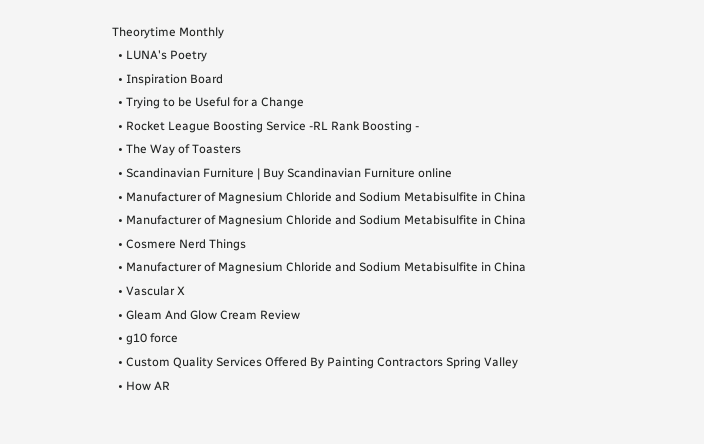Theorytime Monthly
  • LUNA's Poetry
  • Inspiration Board
  • Trying to be Useful for a Change
  • Rocket League Boosting Service -RL Rank Boosting -
  • The Way of Toasters
  • Scandinavian Furniture | Buy Scandinavian Furniture online
  • Manufacturer of Magnesium Chloride and Sodium Metabisulfite in China
  • Manufacturer of Magnesium Chloride and Sodium Metabisulfite in China
  • Cosmere Nerd Things
  • Manufacturer of Magnesium Chloride and Sodium Metabisulfite in China
  • Vascular X
  • Gleam And Glow Cream Review
  • g10 force
  • Custom Quality Services Offered By Painting Contractors Spring Valley
  • How AR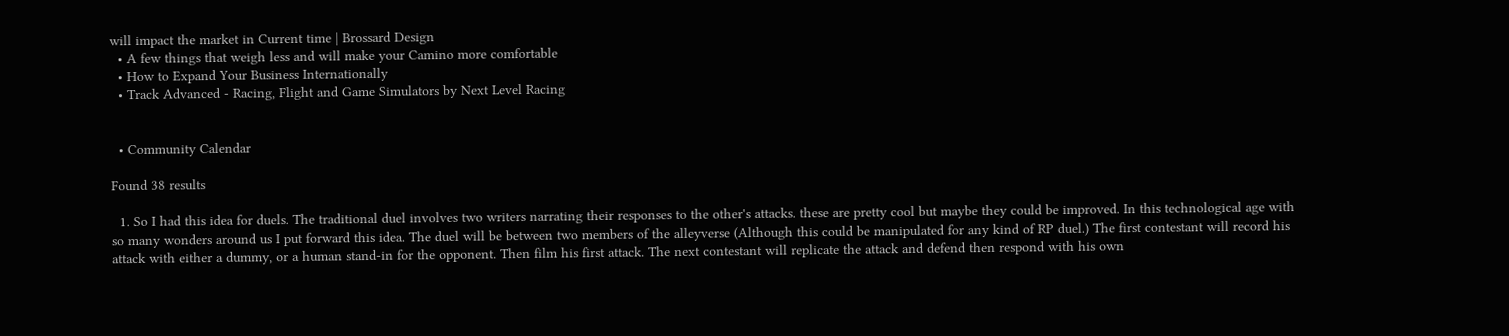will impact the market in Current time | Brossard Design
  • A few things that weigh less and will make your Camino more comfortable
  • How to Expand Your Business Internationally
  • Track Advanced - Racing, Flight and Game Simulators by Next Level Racing


  • Community Calendar

Found 38 results

  1. So I had this idea for duels. The traditional duel involves two writers narrating their responses to the other's attacks. these are pretty cool but maybe they could be improved. In this technological age with so many wonders around us I put forward this idea. The duel will be between two members of the alleyverse (Although this could be manipulated for any kind of RP duel.) The first contestant will record his attack with either a dummy, or a human stand-in for the opponent. Then film his first attack. The next contestant will replicate the attack and defend then respond with his own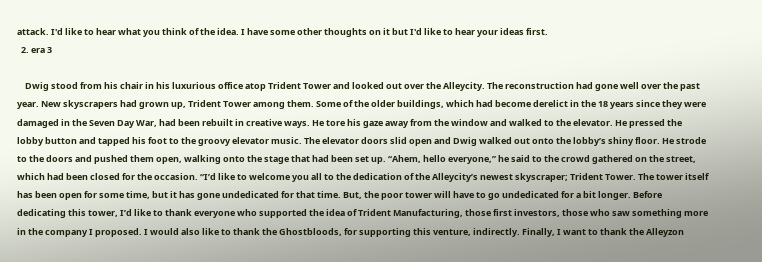attack. I'd like to hear what you think of the idea. I have some other thoughts on it but I'd like to hear your ideas first.
  2. era 3

    Dwig stood from his chair in his luxurious office atop Trident Tower and looked out over the Alleycity. The reconstruction had gone well over the past year. New skyscrapers had grown up, Trident Tower among them. Some of the older buildings, which had become derelict in the 18 years since they were damaged in the Seven Day War, had been rebuilt in creative ways. He tore his gaze away from the window and walked to the elevator. He pressed the lobby button and tapped his foot to the groovy elevator music. The elevator doors slid open and Dwig walked out onto the lobby’s shiny floor. He strode to the doors and pushed them open, walking onto the stage that had been set up. “Ahem, hello everyone,” he said to the crowd gathered on the street, which had been closed for the occasion. “I’d like to welcome you all to the dedication of the Alleycity’s newest skyscraper; Trident Tower. The tower itself has been open for some time, but it has gone undedicated for that time. But, the poor tower will have to go undedicated for a bit longer. Before dedicating this tower, I’d like to thank everyone who supported the idea of Trident Manufacturing, those first investors, those who saw something more in the company I proposed. I would also like to thank the Ghostbloods, for supporting this venture, indirectly. Finally, I want to thank the Alleyzon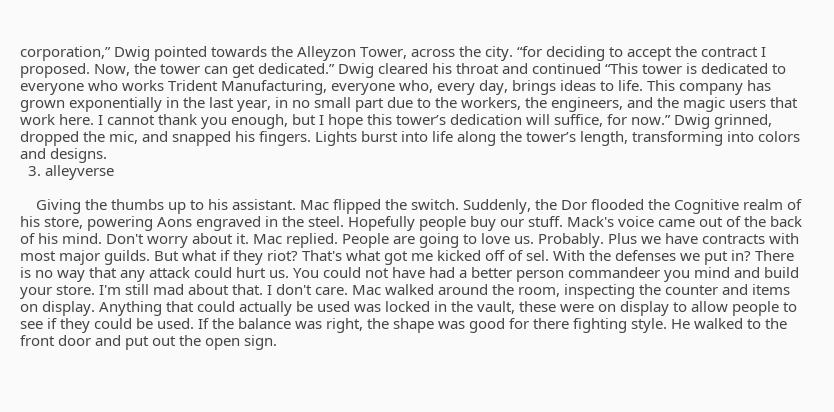corporation,” Dwig pointed towards the Alleyzon Tower, across the city. “for deciding to accept the contract I proposed. Now, the tower can get dedicated.” Dwig cleared his throat and continued “This tower is dedicated to everyone who works Trident Manufacturing, everyone who, every day, brings ideas to life. This company has grown exponentially in the last year, in no small part due to the workers, the engineers, and the magic users that work here. I cannot thank you enough, but I hope this tower’s dedication will suffice, for now.” Dwig grinned, dropped the mic, and snapped his fingers. Lights burst into life along the tower’s length, transforming into colors and designs.
  3. alleyverse

    Giving the thumbs up to his assistant. Mac flipped the switch. Suddenly, the Dor flooded the Cognitive realm of his store, powering Aons engraved in the steel. Hopefully people buy our stuff. Mack's voice came out of the back of his mind. Don't worry about it. Mac replied. People are going to love us. Probably. Plus we have contracts with most major guilds. But what if they riot? That's what got me kicked off of sel. With the defenses we put in? There is no way that any attack could hurt us. You could not have had a better person commandeer you mind and build your store. I'm still mad about that. I don't care. Mac walked around the room, inspecting the counter and items on display. Anything that could actually be used was locked in the vault, these were on display to allow people to see if they could be used. If the balance was right, the shape was good for there fighting style. He walked to the front door and put out the open sign.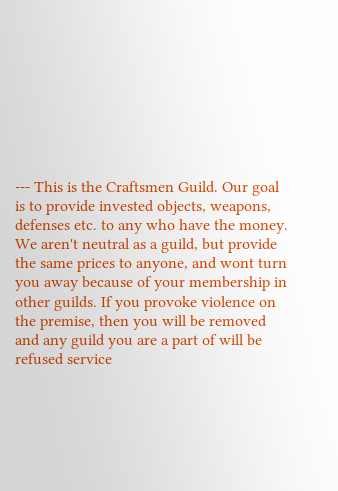--- This is the Craftsmen Guild. Our goal is to provide invested objects, weapons, defenses etc. to any who have the money. We aren't neutral as a guild, but provide the same prices to anyone, and wont turn you away because of your membership in other guilds. If you provoke violence on the premise, then you will be removed and any guild you are a part of will be refused service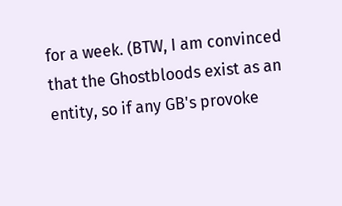for a week. (BTW, I am convinced that the Ghostbloods exist as an entity, so if any GB's provoke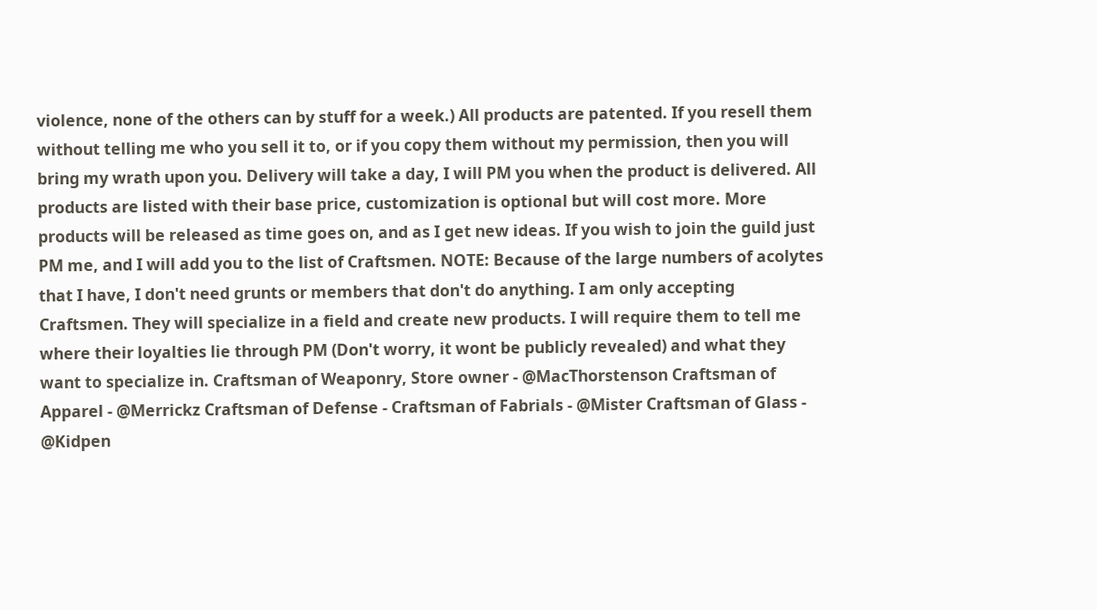violence, none of the others can by stuff for a week.) All products are patented. If you resell them without telling me who you sell it to, or if you copy them without my permission, then you will bring my wrath upon you. Delivery will take a day, I will PM you when the product is delivered. All products are listed with their base price, customization is optional but will cost more. More products will be released as time goes on, and as I get new ideas. If you wish to join the guild just PM me, and I will add you to the list of Craftsmen. NOTE: Because of the large numbers of acolytes that I have, I don't need grunts or members that don't do anything. I am only accepting Craftsmen. They will specialize in a field and create new products. I will require them to tell me where their loyalties lie through PM (Don't worry, it wont be publicly revealed) and what they want to specialize in. Craftsman of Weaponry, Store owner - @MacThorstenson Craftsman of Apparel - @Merrickz Craftsman of Defense - Craftsman of Fabrials - @Mister Craftsman of Glass - @Kidpen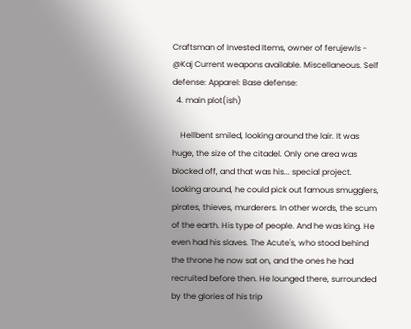Craftsman of Invested Items, owner of ferujewls - @Kaj Current weapons available. Miscellaneous. Self defense: Apparel: Base defense:
  4. main plot(ish)

    Hellbent smiled, looking around the lair. It was huge, the size of the citadel. Only one area was blocked off, and that was his... special project. Looking around, he could pick out famous smugglers, pirates, thieves, murderers. In other words, the scum of the earth. His type of people. And he was king. He even had his slaves. The Acute's, who stood behind the throne he now sat on, and the ones he had recruited before then. He lounged there, surrounded by the glories of his trip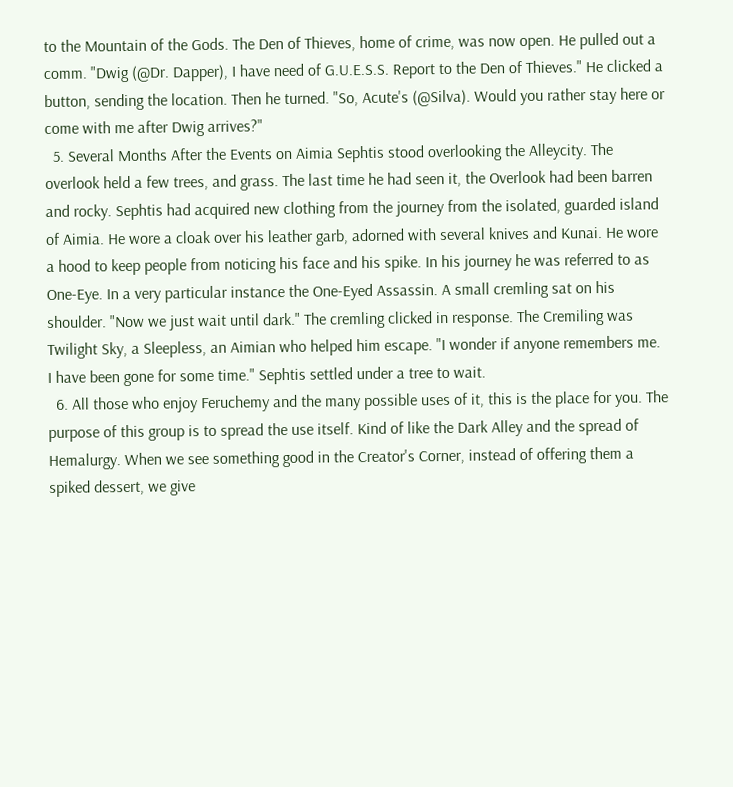to the Mountain of the Gods. The Den of Thieves, home of crime, was now open. He pulled out a comm. "Dwig (@Dr. Dapper), I have need of G.U.E.S.S. Report to the Den of Thieves." He clicked a button, sending the location. Then he turned. "So, Acute's (@Silva). Would you rather stay here or come with me after Dwig arrives?"
  5. Several Months After the Events on Aimia Sephtis stood overlooking the Alleycity. The overlook held a few trees, and grass. The last time he had seen it, the Overlook had been barren and rocky. Sephtis had acquired new clothing from the journey from the isolated, guarded island of Aimia. He wore a cloak over his leather garb, adorned with several knives and Kunai. He wore a hood to keep people from noticing his face and his spike. In his journey he was referred to as One-Eye. In a very particular instance the One-Eyed Assassin. A small cremling sat on his shoulder. "Now we just wait until dark." The cremling clicked in response. The Cremiling was Twilight Sky, a Sleepless, an Aimian who helped him escape. "I wonder if anyone remembers me. I have been gone for some time." Sephtis settled under a tree to wait.
  6. All those who enjoy Feruchemy and the many possible uses of it, this is the place for you. The purpose of this group is to spread the use itself. Kind of like the Dark Alley and the spread of Hemalurgy. When we see something good in the Creator's Corner, instead of offering them a spiked dessert, we give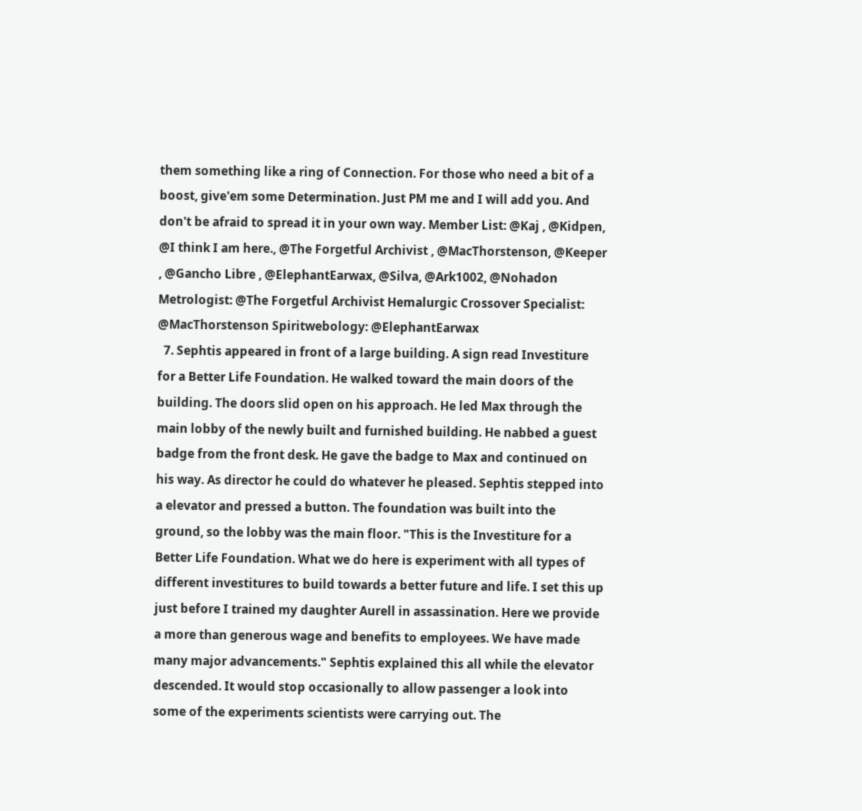them something like a ring of Connection. For those who need a bit of a boost, give'em some Determination. Just PM me and I will add you. And don't be afraid to spread it in your own way. Member List: @Kaj , @Kidpen, @I think I am here., @The Forgetful Archivist , @MacThorstenson, @Keeper , @Gancho Libre , @ElephantEarwax, @Silva, @Ark1002, @Nohadon Metrologist: @The Forgetful Archivist Hemalurgic Crossover Specialist: @MacThorstenson Spiritwebology: @ElephantEarwax
  7. Sephtis appeared in front of a large building. A sign read Investiture for a Better Life Foundation. He walked toward the main doors of the building. The doors slid open on his approach. He led Max through the main lobby of the newly built and furnished building. He nabbed a guest badge from the front desk. He gave the badge to Max and continued on his way. As director he could do whatever he pleased. Sephtis stepped into a elevator and pressed a button. The foundation was built into the ground, so the lobby was the main floor. "This is the Investiture for a Better Life Foundation. What we do here is experiment with all types of different investitures to build towards a better future and life. I set this up just before I trained my daughter Aurell in assassination. Here we provide a more than generous wage and benefits to employees. We have made many major advancements." Sephtis explained this all while the elevator descended. It would stop occasionally to allow passenger a look into some of the experiments scientists were carrying out. The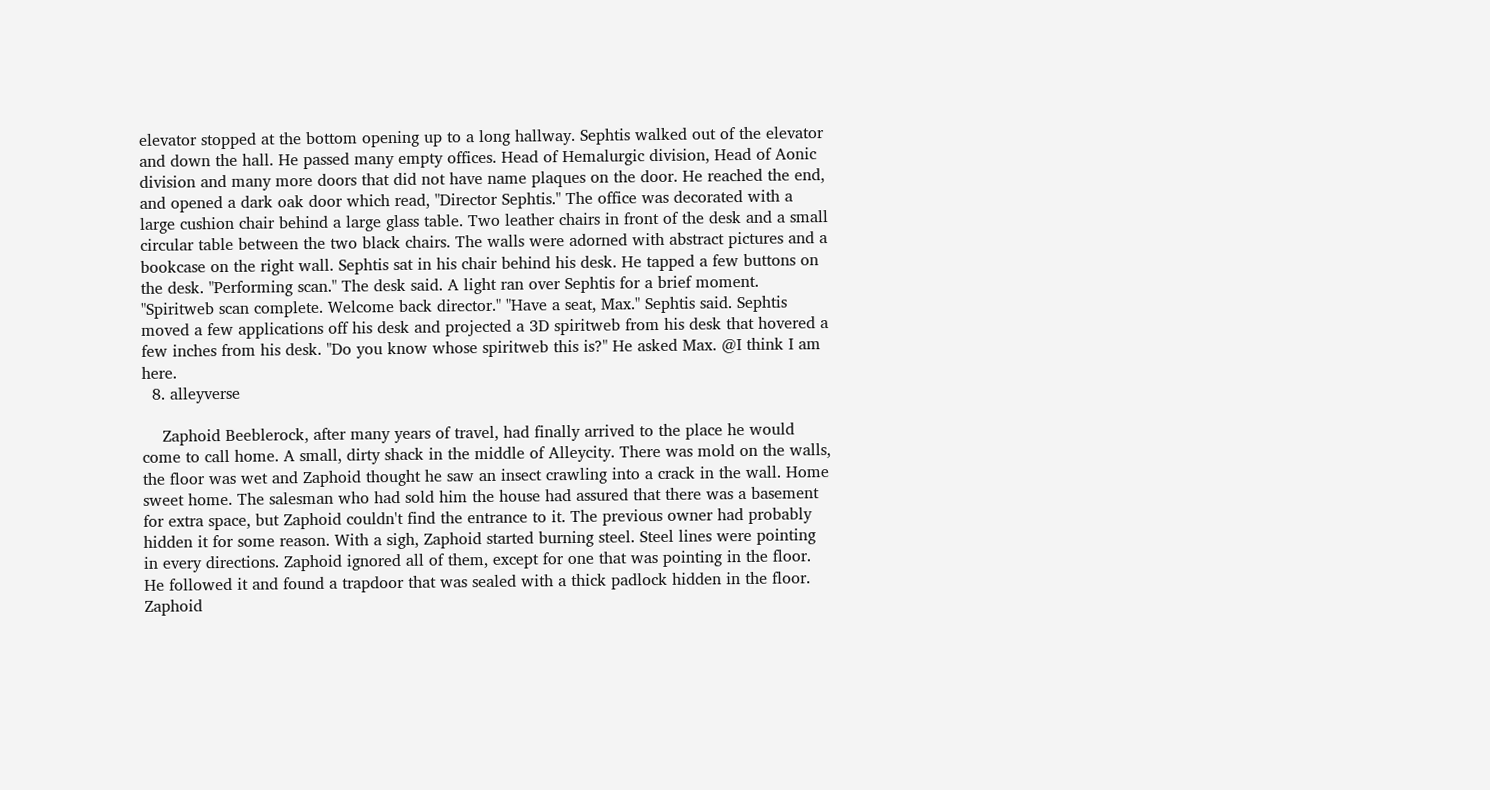elevator stopped at the bottom opening up to a long hallway. Sephtis walked out of the elevator and down the hall. He passed many empty offices. Head of Hemalurgic division, Head of Aonic division and many more doors that did not have name plaques on the door. He reached the end, and opened a dark oak door which read, "Director Sephtis." The office was decorated with a large cushion chair behind a large glass table. Two leather chairs in front of the desk and a small circular table between the two black chairs. The walls were adorned with abstract pictures and a bookcase on the right wall. Sephtis sat in his chair behind his desk. He tapped a few buttons on the desk. "Performing scan." The desk said. A light ran over Sephtis for a brief moment. "Spiritweb scan complete. Welcome back director." "Have a seat, Max." Sephtis said. Sephtis moved a few applications off his desk and projected a 3D spiritweb from his desk that hovered a few inches from his desk. "Do you know whose spiritweb this is?" He asked Max. @I think I am here.
  8. alleyverse

    Zaphoid Beeblerock, after many years of travel, had finally arrived to the place he would come to call home. A small, dirty shack in the middle of Alleycity. There was mold on the walls, the floor was wet and Zaphoid thought he saw an insect crawling into a crack in the wall. Home sweet home. The salesman who had sold him the house had assured that there was a basement for extra space, but Zaphoid couldn't find the entrance to it. The previous owner had probably hidden it for some reason. With a sigh, Zaphoid started burning steel. Steel lines were pointing in every directions. Zaphoid ignored all of them, except for one that was pointing in the floor. He followed it and found a trapdoor that was sealed with a thick padlock hidden in the floor. Zaphoid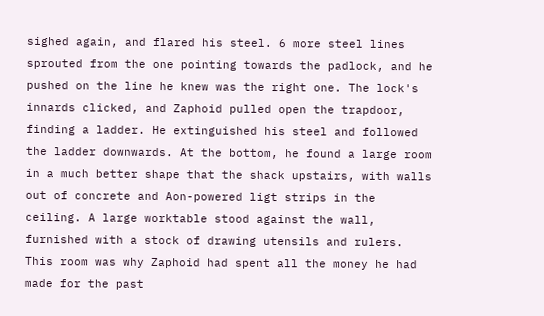sighed again, and flared his steel. 6 more steel lines sprouted from the one pointing towards the padlock, and he pushed on the line he knew was the right one. The lock's innards clicked, and Zaphoid pulled open the trapdoor, finding a ladder. He extinguished his steel and followed the ladder downwards. At the bottom, he found a large room in a much better shape that the shack upstairs, with walls out of concrete and Aon-powered ligt strips in the ceiling. A large worktable stood against the wall, furnished with a stock of drawing utensils and rulers. This room was why Zaphoid had spent all the money he had made for the past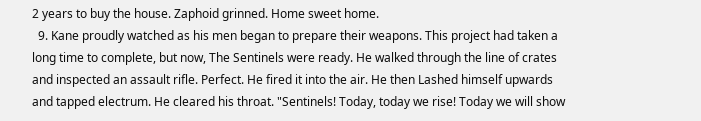2 years to buy the house. Zaphoid grinned. Home sweet home.
  9. Kane proudly watched as his men began to prepare their weapons. This project had taken a long time to complete, but now, The Sentinels were ready. He walked through the line of crates and inspected an assault rifle. Perfect. He fired it into the air. He then Lashed himself upwards and tapped electrum. He cleared his throat. "Sentinels! Today, today we rise! Today we will show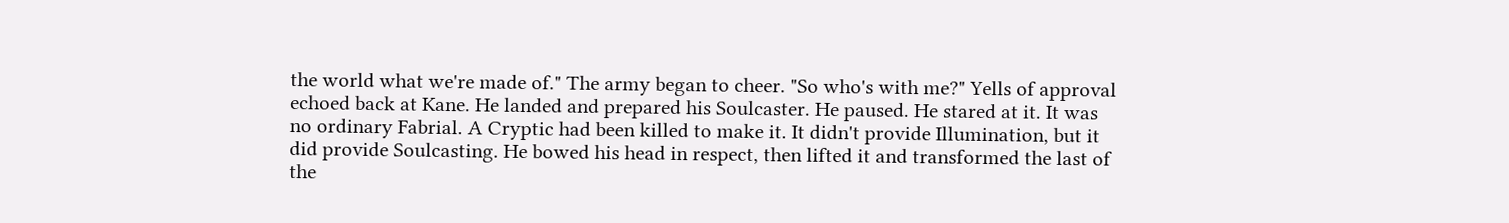the world what we're made of." The army began to cheer. "So who's with me?" Yells of approval echoed back at Kane. He landed and prepared his Soulcaster. He paused. He stared at it. It was no ordinary Fabrial. A Cryptic had been killed to make it. It didn't provide Illumination, but it did provide Soulcasting. He bowed his head in respect, then lifted it and transformed the last of the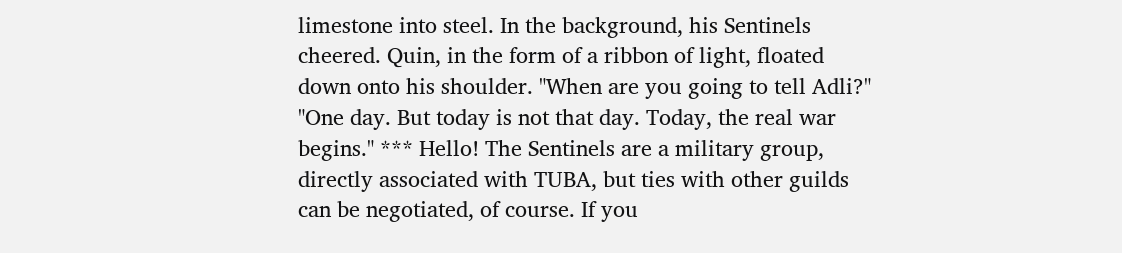limestone into steel. In the background, his Sentinels cheered. Quin, in the form of a ribbon of light, floated down onto his shoulder. "When are you going to tell Adli?" "One day. But today is not that day. Today, the real war begins." *** Hello! The Sentinels are a military group, directly associated with TUBA, but ties with other guilds can be negotiated, of course. If you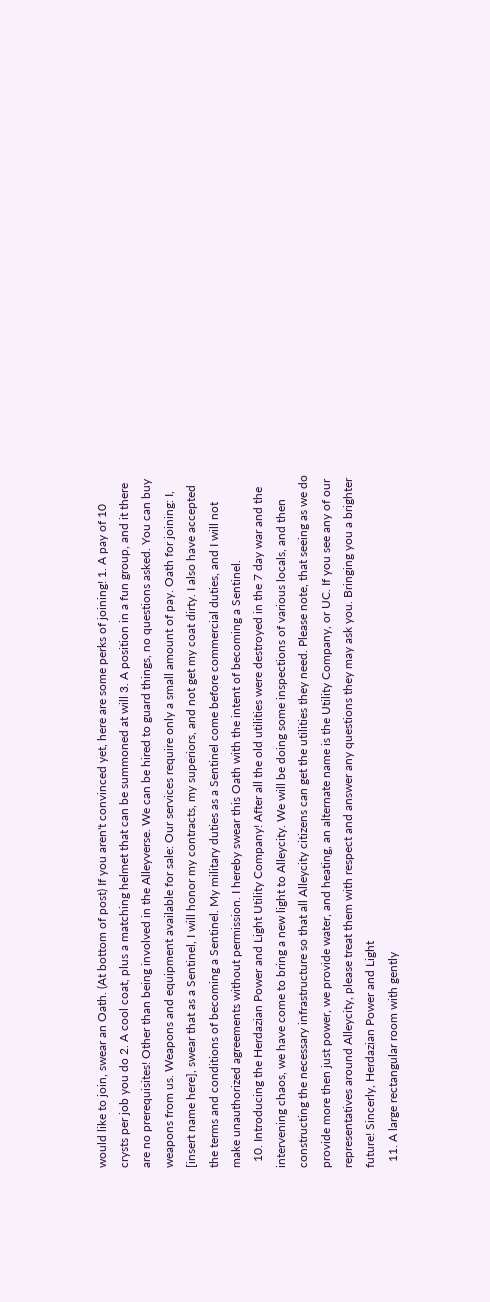would like to join, swear an Oath. (At bottom of post) If you aren't convinced yet, here are some perks of joining! 1. A pay of 10 crysts per job you do 2. A cool coat, plus a matching helmet that can be summoned at will 3. A position in a fun group, and it there are no prerequisites! Other than being involved in the Alleyverse. We can be hired to guard things, no questions asked. You can buy weapons from us. Weapons and equipment available for sale: Our services require only a small amount of pay. Oath for joining: I, [insert name here], swear that as a Sentinel, I will honor my contracts, my superiors, and not get my coat dirty. I also have accepted the terms and conditions of becoming a Sentinel. My military duties as a Sentinel come before commercial duties, and I will not make unauthorized agreements without permission. I hereby swear this Oath with the intent of becoming a Sentinel.
  10. Introducing the Herdazian Power and Light Utility Company! After all the old utilities were destroyed in the 7 day war and the intervening chaos, we have come to bring a new light to Alleycity. We will be doing some inspections of various locals, and then constructing the necessary infrastructure so that all Alleycity citizens can get the utilities they need. Please note, that seeing as we do provide more then just power, we provide water, and heating, an alternate name is the Utility Company, or UC. If you see any of our representatives around Alleycity, please treat them with respect and answer any questions they may ask you. Bringing you a brighter future! Sincerly, Herdazian Power and Light
  11. A large rectangular room with gently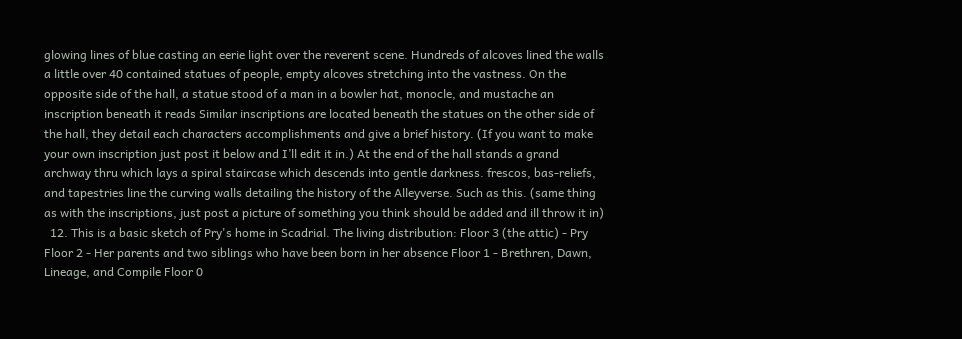glowing lines of blue casting an eerie light over the reverent scene. Hundreds of alcoves lined the walls a little over 40 contained statues of people, empty alcoves stretching into the vastness. On the opposite side of the hall, a statue stood of a man in a bowler hat, monocle, and mustache an inscription beneath it reads Similar inscriptions are located beneath the statues on the other side of the hall, they detail each characters accomplishments and give a brief history. (If you want to make your own inscription just post it below and I’ll edit it in.) At the end of the hall stands a grand archway thru which lays a spiral staircase which descends into gentle darkness. frescos, bas-reliefs, and tapestries line the curving walls detailing the history of the Alleyverse. Such as this. (same thing as with the inscriptions, just post a picture of something you think should be added and ill throw it in)
  12. This is a basic sketch of Pry's home in Scadrial. The living distribution: Floor 3 (the attic) - Pry Floor 2 - Her parents and two siblings who have been born in her absence Floor 1 - Brethren, Dawn, Lineage, and Compile Floor 0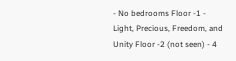- No bedrooms Floor -1 - Light, Precious, Freedom, and Unity Floor -2 (not seen) - 4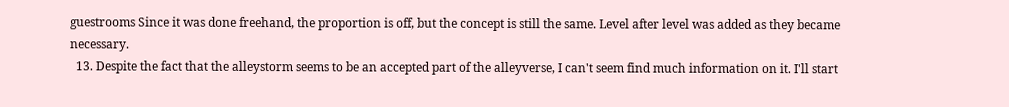guestrooms Since it was done freehand, the proportion is off, but the concept is still the same. Level after level was added as they became necessary.
  13. Despite the fact that the alleystorm seems to be an accepted part of the alleyverse, I can't seem find much information on it. I'll start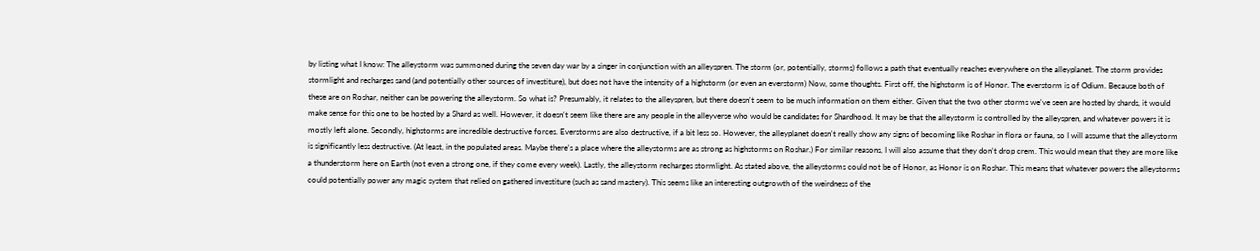by listing what I know: The alleystorm was summoned during the seven day war by a singer in conjunction with an alleyspren. The storm (or, potentially, storms) follows a path that eventually reaches everywhere on the alleyplanet. The storm provides stormlight and recharges sand (and potentially other sources of investiture), but does not have the intensity of a highstorm (or even an everstorm) Now, some thoughts. First off, the highstorm is of Honor. The everstorm is of Odium. Because both of these are on Roshar, neither can be powering the alleystorm. So what is? Presumably, it relates to the alleyspren, but there doesn't seem to be much information on them either. Given that the two other storms we've seen are hosted by shards, it would make sense for this one to be hosted by a Shard as well. However, it doesn't seem like there are any people in the alleyverse who would be candidates for Shardhood. It may be that the alleystorm is controlled by the alleyspren, and whatever powers it is mostly left alone. Secondly, highstorms are incredible destructive forces. Everstorms are also destructive, if a bit less so. However, the alleyplanet doesn't really show any signs of becoming like Roshar in flora or fauna, so I will assume that the alleystorm is significantly less destructive. (At least, in the populated areas. Maybe there's a place where the alleystorms are as strong as highstorms on Roshar.) For similar reasons, I will also assume that they don't drop crem. This would mean that they are more like a thunderstorm here on Earth (not even a strong one, if they come every week). Lastly, the alleystorm recharges stormlight. As stated above, the alleystorms could not be of Honor, as Honor is on Roshar. This means that whatever powers the alleystorms could potentially power any magic system that relied on gathered investiture (such as sand mastery). This seems like an interesting outgrowth of the weirdness of the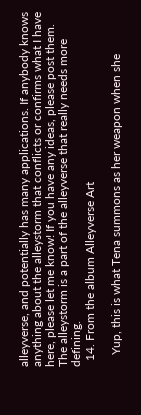alleyverse, and potentially has many applications. If anybody knows anything about the alleystorm that conflicts or confirms what I have here, please let me know! If you have any ideas, please post them. The alleystorm is a part of the alleyverse that really needs more defining.
  14. From the album Alleyverse Art

    Yup, this is what Tena summons as her weapon when she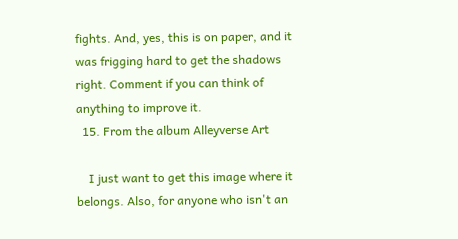fights. And, yes, this is on paper, and it was frigging hard to get the shadows right. Comment if you can think of anything to improve it.
  15. From the album Alleyverse Art

    I just want to get this image where it belongs. Also, for anyone who isn't an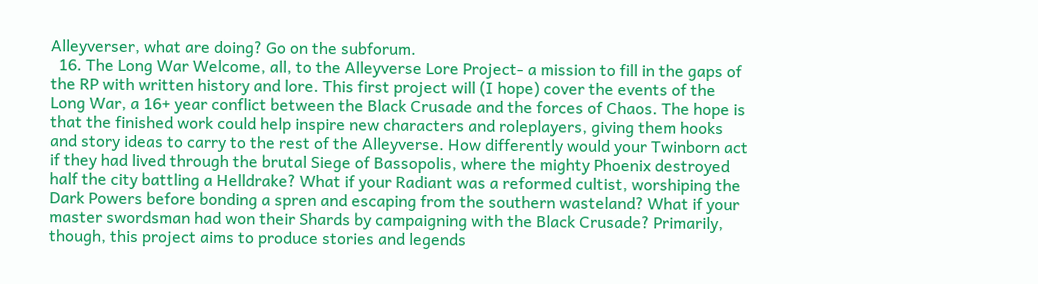Alleyverser, what are doing? Go on the subforum.
  16. The Long War Welcome, all, to the Alleyverse Lore Project- a mission to fill in the gaps of the RP with written history and lore. This first project will (I hope) cover the events of the Long War, a 16+ year conflict between the Black Crusade and the forces of Chaos. The hope is that the finished work could help inspire new characters and roleplayers, giving them hooks and story ideas to carry to the rest of the Alleyverse. How differently would your Twinborn act if they had lived through the brutal Siege of Bassopolis, where the mighty Phoenix destroyed half the city battling a Helldrake? What if your Radiant was a reformed cultist, worshiping the Dark Powers before bonding a spren and escaping from the southern wasteland? What if your master swordsman had won their Shards by campaigning with the Black Crusade? Primarily, though, this project aims to produce stories and legends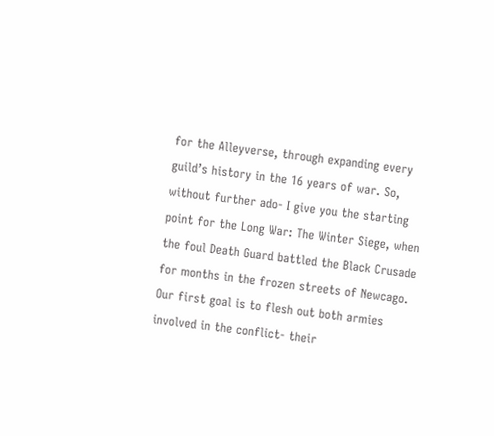for the Alleyverse, through expanding every guild’s history in the 16 years of war. So, without further ado- I give you the starting point for the Long War: The Winter Siege, when the foul Death Guard battled the Black Crusade for months in the frozen streets of Newcago. Our first goal is to flesh out both armies involved in the conflict- their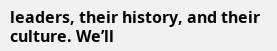leaders, their history, and their culture. We’ll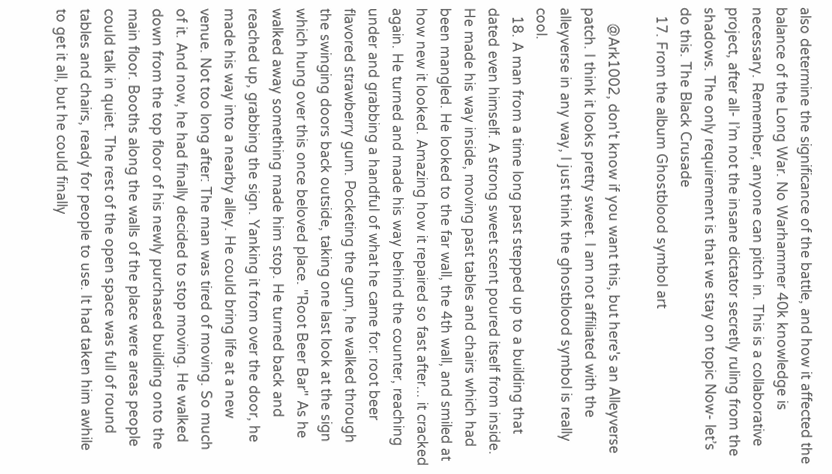also determine the significance of the battle, and how it affected the balance of the Long War. No Warhammer 40k knowledge is necessary. Remember, anyone can pitch in. This is a collaborative project, after all- I’m not the insane dictator secretly ruling from the shadows. The only requirement is that we stay on topic Now- let’s do this. The Black Crusade
  17. From the album Ghostblood symbol art

    @Ark1002, don't know if you want this, but here's an Alleyverse patch. I think it looks pretty sweet. I am not affiliated with the alleyverse in any way, I just think the ghostblood symbol is really cool.
  18. A man from a time long past stepped up to a building that dated even himself. A strong sweet scent poured itself from inside. He made his way inside, moving past tables and chairs which had been mangled. He looked to the far wall, the 4th wall, and smiled at how new it looked. Amazing how it repaired so fast after... it cracked again. He turned and made his way behind the counter, reaching under and grabbing a handful of what he came for: root beer flavored strawberry gum. Pocketing the gum, he walked through the swinging doors back outside, taking one last look at the sign which hung over this once beloved place. "Root Beer Bar" As he walked away something made him stop. He turned back and reached up, grabbing the sign. Yanking it from over the door, he made his way into a nearby alley. He could bring life at a new venue. Not too long after: The man was tired of moving. So much of it. And now, he had finally decided to stop moving. He walked down from the top floor of his newly purchased building onto the main floor. Booths along the walls of the place were areas people could talk in quiet. The rest of the open space was full of round tables and chairs, ready for people to use. It had taken him awhile to get it all, but he could finally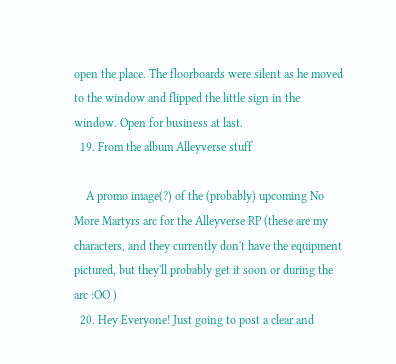open the place. The floorboards were silent as he moved to the window and flipped the little sign in the window. Open for business at last.
  19. From the album Alleyverse stuff

    A promo image(?) of the (probably) upcoming No More Martyrs arc for the Alleyverse RP (these are my characters, and they currently don't have the equipment pictured, but they'll probably get it soon or during the arc :OO )
  20. Hey Everyone! Just going to post a clear and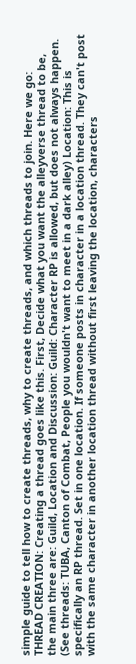simple guide to tell how to create threads, why to create threads, and which threads to join. Here we go: THREAD CREATION: Creating a thread goes like this. First, Decide what you want the alleyverse thread to be, the main three are: Guild, Location and Discussion: Guild: Character RP is allowed, but does not always happen. (See threads: TUBA, Canton of Combat, People you wouldn't want to meet in a dark alley) Location: This is specifically an RP thread. Set in one location. If someone posts in character in a location thread. They can't post with the same character in another location thread without first leaving the location, characters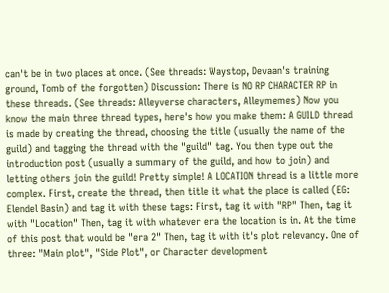can't be in two places at once. (See threads: Waystop, Devaan's training ground, Tomb of the forgotten) Discussion: There is NO RP CHARACTER RP in these threads. (See threads: Alleyverse characters, Alleymemes) Now you know the main three thread types, here's how you make them: A GUILD thread is made by creating the thread, choosing the title (usually the name of the guild) and tagging the thread with the "guild" tag. You then type out the introduction post (usually a summary of the guild, and how to join) and letting others join the guild! Pretty simple! A LOCATION thread is a little more complex. First, create the thread, then title it what the place is called (EG: Elendel Basin) and tag it with these tags: First, tag it with "RP" Then, tag it with "Location" Then, tag it with whatever era the location is in. At the time of this post that would be "era 2" Then, tag it with it's plot relevancy. One of three: "Main plot", "Side Plot", or Character development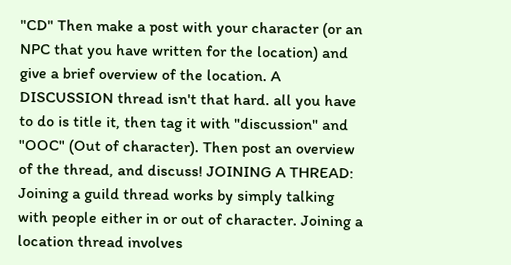"CD" Then make a post with your character (or an NPC that you have written for the location) and give a brief overview of the location. A DISCUSSION thread isn't that hard. all you have to do is title it, then tag it with "discussion" and "OOC" (Out of character). Then post an overview of the thread, and discuss! JOINING A THREAD: Joining a guild thread works by simply talking with people either in or out of character. Joining a location thread involves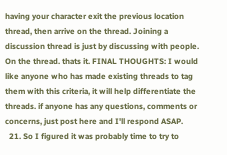having your character exit the previous location thread, then arrive on the thread. Joining a discussion thread is just by discussing with people. On the thread. thats it. FINAL THOUGHTS: I would like anyone who has made existing threads to tag them with this criteria, it will help differentiate the threads. if anyone has any questions, comments or concerns, just post here and I'll respond ASAP.
  21. So I figured it was probably time to try to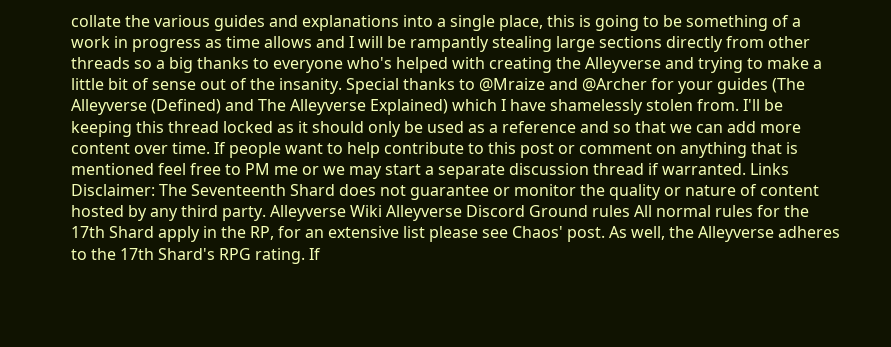collate the various guides and explanations into a single place, this is going to be something of a work in progress as time allows and I will be rampantly stealing large sections directly from other threads so a big thanks to everyone who's helped with creating the Alleyverse and trying to make a little bit of sense out of the insanity. Special thanks to @Mraize and @Archer for your guides (The Alleyverse (Defined) and The Alleyverse Explained) which I have shamelessly stolen from. I'll be keeping this thread locked as it should only be used as a reference and so that we can add more content over time. If people want to help contribute to this post or comment on anything that is mentioned feel free to PM me or we may start a separate discussion thread if warranted. Links Disclaimer: The Seventeenth Shard does not guarantee or monitor the quality or nature of content hosted by any third party. Alleyverse Wiki Alleyverse Discord Ground rules All normal rules for the 17th Shard apply in the RP, for an extensive list please see Chaos' post. As well, the Alleyverse adheres to the 17th Shard's RPG rating. If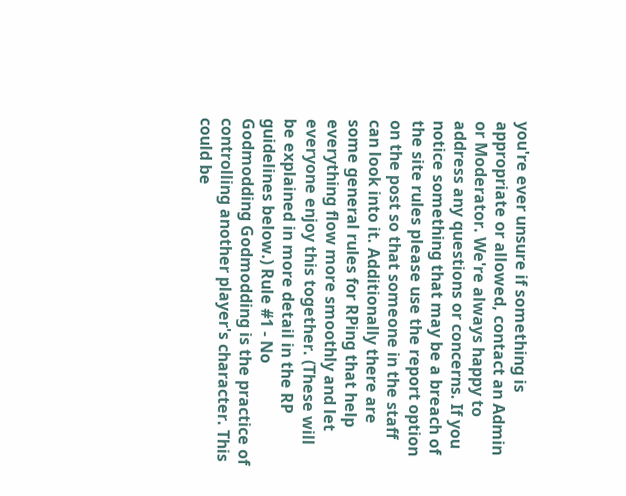you're ever unsure if something is appropriate or allowed, contact an Admin or Moderator. We're always happy to address any questions or concerns. If you notice something that may be a breach of the site rules please use the report option on the post so that someone in the staff can look into it. Additionally there are some general rules for RPing that help everything flow more smoothly and let everyone enjoy this together. (These will be explained in more detail in the RP guidelines below.) Rule #1 - No Godmodding Godmodding is the practice of controlling another player's character. This could be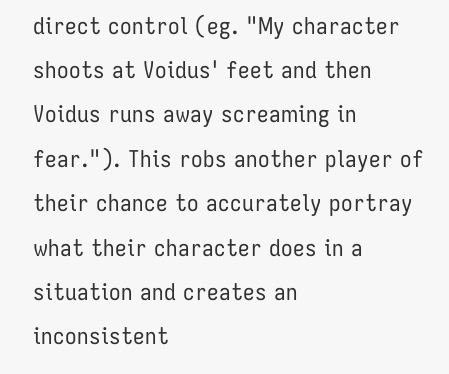direct control (eg. "My character shoots at Voidus' feet and then Voidus runs away screaming in fear."). This robs another player of their chance to accurately portray what their character does in a situation and creates an inconsistent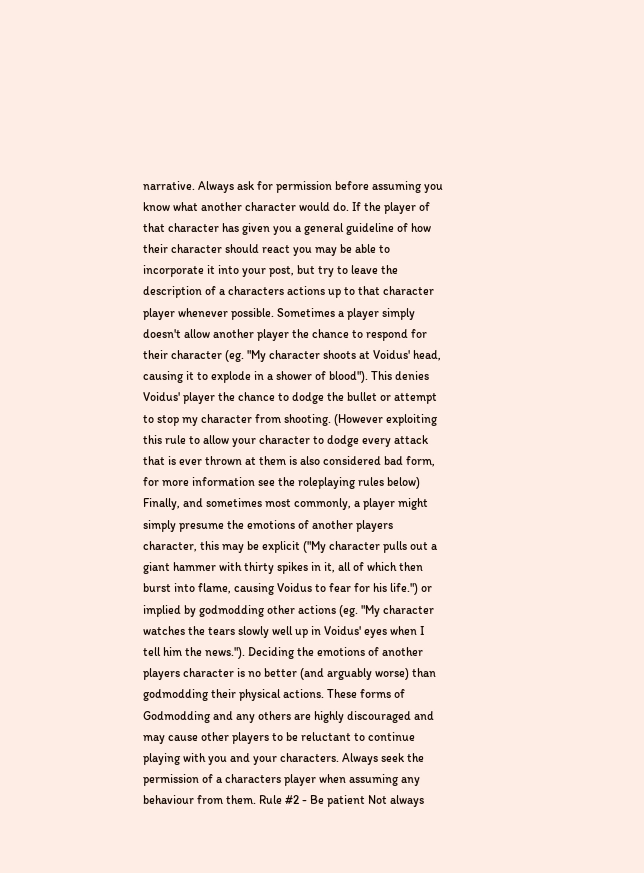narrative. Always ask for permission before assuming you know what another character would do. If the player of that character has given you a general guideline of how their character should react you may be able to incorporate it into your post, but try to leave the description of a characters actions up to that character player whenever possible. Sometimes a player simply doesn't allow another player the chance to respond for their character (eg. "My character shoots at Voidus' head, causing it to explode in a shower of blood"). This denies Voidus' player the chance to dodge the bullet or attempt to stop my character from shooting. (However exploiting this rule to allow your character to dodge every attack that is ever thrown at them is also considered bad form, for more information see the roleplaying rules below) Finally, and sometimes most commonly, a player might simply presume the emotions of another players character, this may be explicit ("My character pulls out a giant hammer with thirty spikes in it, all of which then burst into flame, causing Voidus to fear for his life.") or implied by godmodding other actions (eg. "My character watches the tears slowly well up in Voidus' eyes when I tell him the news."). Deciding the emotions of another players character is no better (and arguably worse) than godmodding their physical actions. These forms of Godmodding and any others are highly discouraged and may cause other players to be reluctant to continue playing with you and your characters. Always seek the permission of a characters player when assuming any behaviour from them. Rule #2 - Be patient Not always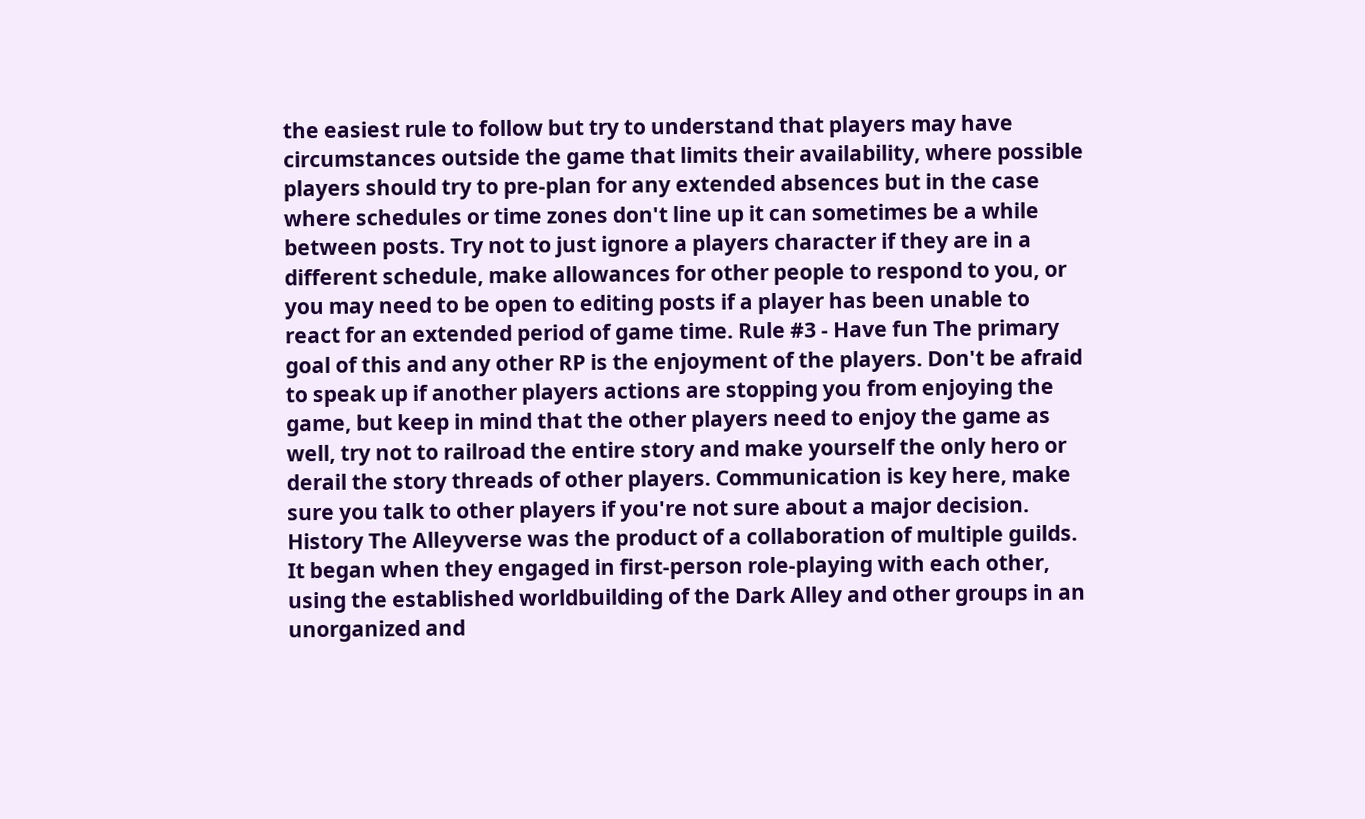the easiest rule to follow but try to understand that players may have circumstances outside the game that limits their availability, where possible players should try to pre-plan for any extended absences but in the case where schedules or time zones don't line up it can sometimes be a while between posts. Try not to just ignore a players character if they are in a different schedule, make allowances for other people to respond to you, or you may need to be open to editing posts if a player has been unable to react for an extended period of game time. Rule #3 - Have fun The primary goal of this and any other RP is the enjoyment of the players. Don't be afraid to speak up if another players actions are stopping you from enjoying the game, but keep in mind that the other players need to enjoy the game as well, try not to railroad the entire story and make yourself the only hero or derail the story threads of other players. Communication is key here, make sure you talk to other players if you're not sure about a major decision. History The Alleyverse was the product of a collaboration of multiple guilds. It began when they engaged in first-person role-playing with each other, using the established worldbuilding of the Dark Alley and other groups in an unorganized and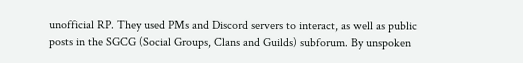unofficial RP. They used PMs and Discord servers to interact, as well as public posts in the SGCG (Social Groups, Clans and Guilds) subforum. By unspoken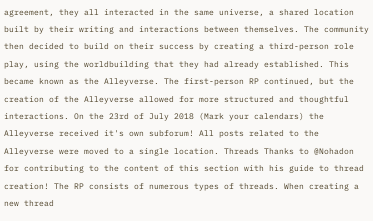agreement, they all interacted in the same universe, a shared location built by their writing and interactions between themselves. The community then decided to build on their success by creating a third-person role play, using the worldbuilding that they had already established. This became known as the Alleyverse. The first-person RP continued, but the creation of the Alleyverse allowed for more structured and thoughtful interactions. On the 23rd of July 2018 (Mark your calendars) the Alleyverse received it's own subforum! All posts related to the Alleyverse were moved to a single location. Threads Thanks to @Nohadon for contributing to the content of this section with his guide to thread creation! The RP consists of numerous types of threads. When creating a new thread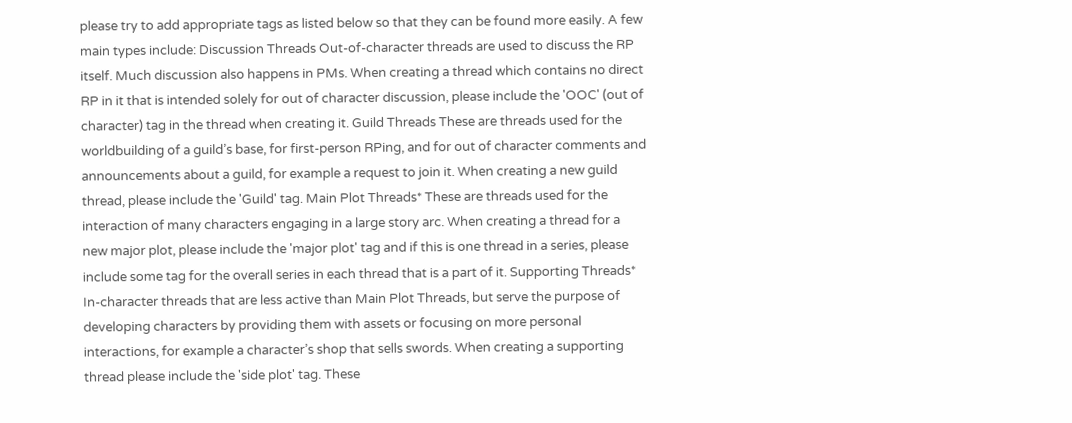please try to add appropriate tags as listed below so that they can be found more easily. A few main types include: Discussion Threads Out-of-character threads are used to discuss the RP itself. Much discussion also happens in PMs. When creating a thread which contains no direct RP in it that is intended solely for out of character discussion, please include the 'OOC' (out of character) tag in the thread when creating it. Guild Threads These are threads used for the worldbuilding of a guild’s base, for first-person RPing, and for out of character comments and announcements about a guild, for example a request to join it. When creating a new guild thread, please include the 'Guild' tag. Main Plot Threads* These are threads used for the interaction of many characters engaging in a large story arc. When creating a thread for a new major plot, please include the 'major plot' tag and if this is one thread in a series, please include some tag for the overall series in each thread that is a part of it. Supporting Threads* In-character threads that are less active than Main Plot Threads, but serve the purpose of developing characters by providing them with assets or focusing on more personal interactions, for example a character’s shop that sells swords. When creating a supporting thread please include the 'side plot' tag. These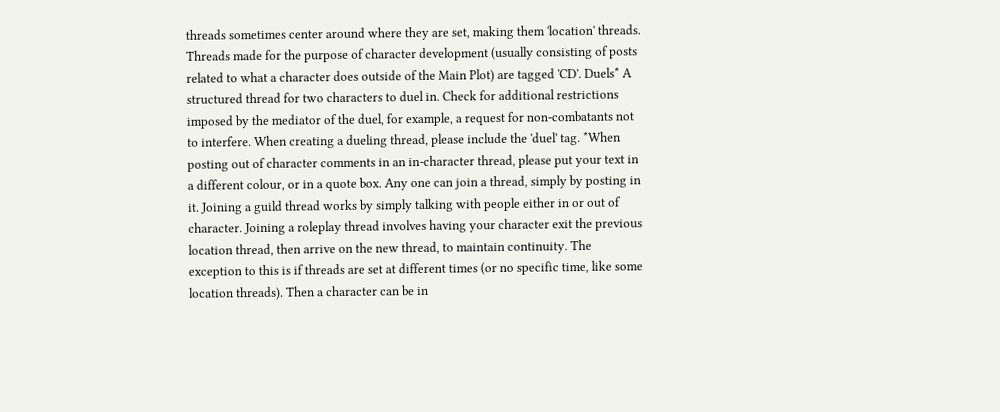threads sometimes center around where they are set, making them 'location' threads. Threads made for the purpose of character development (usually consisting of posts related to what a character does outside of the Main Plot) are tagged 'CD'. Duels* A structured thread for two characters to duel in. Check for additional restrictions imposed by the mediator of the duel, for example, a request for non-combatants not to interfere. When creating a dueling thread, please include the 'duel' tag. *When posting out of character comments in an in-character thread, please put your text in a different colour, or in a quote box. Any one can join a thread, simply by posting in it. Joining a guild thread works by simply talking with people either in or out of character. Joining a roleplay thread involves having your character exit the previous location thread, then arrive on the new thread, to maintain continuity. The exception to this is if threads are set at different times (or no specific time, like some location threads). Then a character can be in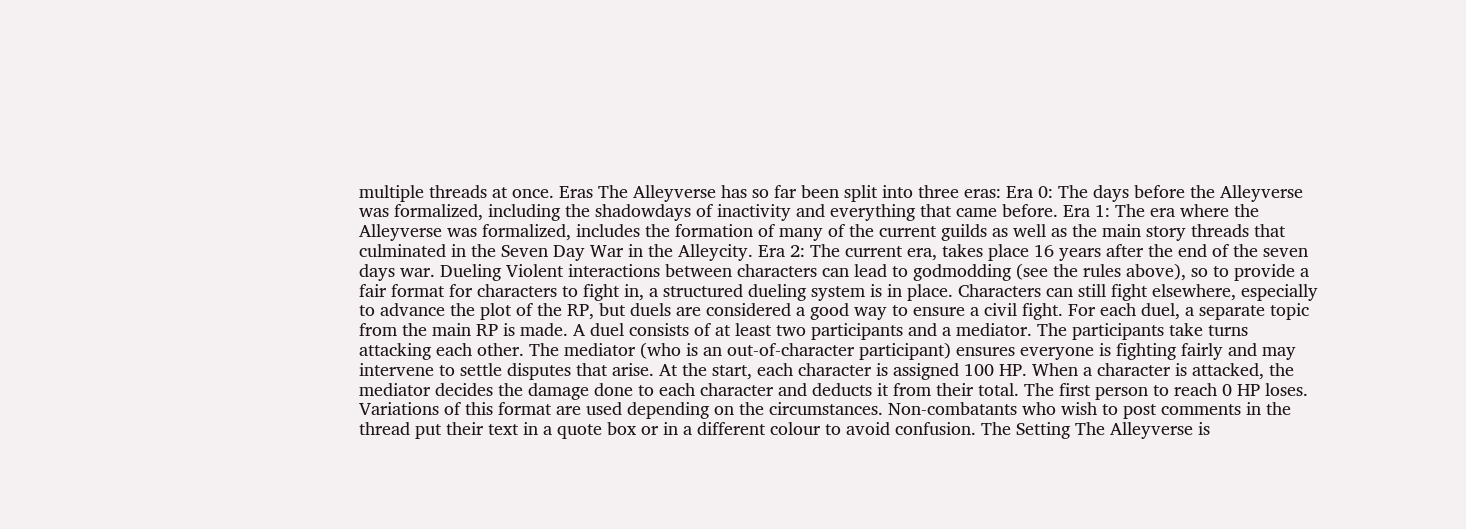multiple threads at once. Eras The Alleyverse has so far been split into three eras: Era 0: The days before the Alleyverse was formalized, including the shadowdays of inactivity and everything that came before. Era 1: The era where the Alleyverse was formalized, includes the formation of many of the current guilds as well as the main story threads that culminated in the Seven Day War in the Alleycity. Era 2: The current era, takes place 16 years after the end of the seven days war. Dueling Violent interactions between characters can lead to godmodding (see the rules above), so to provide a fair format for characters to fight in, a structured dueling system is in place. Characters can still fight elsewhere, especially to advance the plot of the RP, but duels are considered a good way to ensure a civil fight. For each duel, a separate topic from the main RP is made. A duel consists of at least two participants and a mediator. The participants take turns attacking each other. The mediator (who is an out-of-character participant) ensures everyone is fighting fairly and may intervene to settle disputes that arise. At the start, each character is assigned 100 HP. When a character is attacked, the mediator decides the damage done to each character and deducts it from their total. The first person to reach 0 HP loses. Variations of this format are used depending on the circumstances. Non-combatants who wish to post comments in the thread put their text in a quote box or in a different colour to avoid confusion. The Setting The Alleyverse is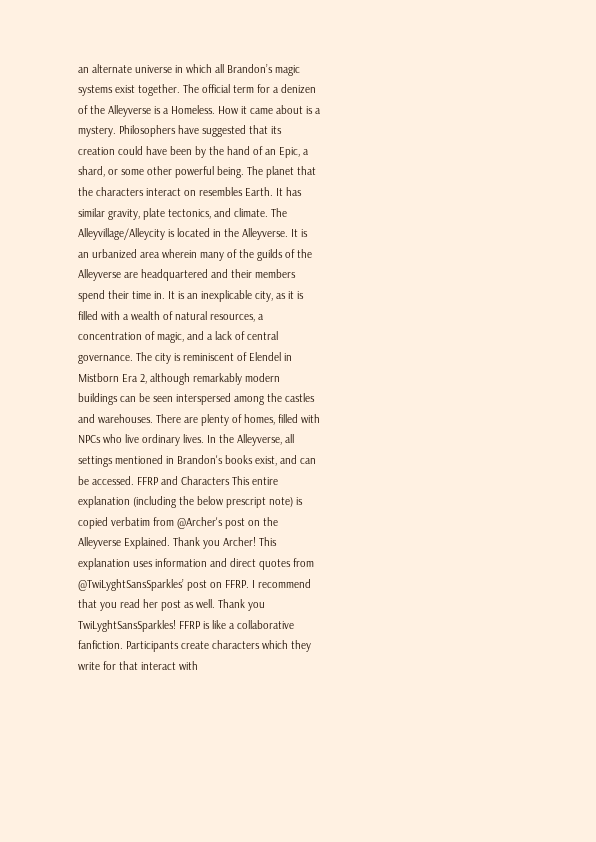an alternate universe in which all Brandon’s magic systems exist together. The official term for a denizen of the Alleyverse is a Homeless. How it came about is a mystery. Philosophers have suggested that its creation could have been by the hand of an Epic, a shard, or some other powerful being. The planet that the characters interact on resembles Earth. It has similar gravity, plate tectonics, and climate. The Alleyvillage/Alleycity is located in the Alleyverse. It is an urbanized area wherein many of the guilds of the Alleyverse are headquartered and their members spend their time in. It is an inexplicable city, as it is filled with a wealth of natural resources, a concentration of magic, and a lack of central governance. The city is reminiscent of Elendel in Mistborn Era 2, although remarkably modern buildings can be seen interspersed among the castles and warehouses. There are plenty of homes, filled with NPCs who live ordinary lives. In the Alleyverse, all settings mentioned in Brandon's books exist, and can be accessed. FFRP and Characters This entire explanation (including the below prescript note) is copied verbatim from @Archer's post on the Alleyverse Explained. Thank you Archer! This explanation uses information and direct quotes from @TwiLyghtSansSparkles’ post on FFRP. I recommend that you read her post as well. Thank you TwiLyghtSansSparkles! FFRP is like a collaborative fanfiction. Participants create characters which they write for that interact with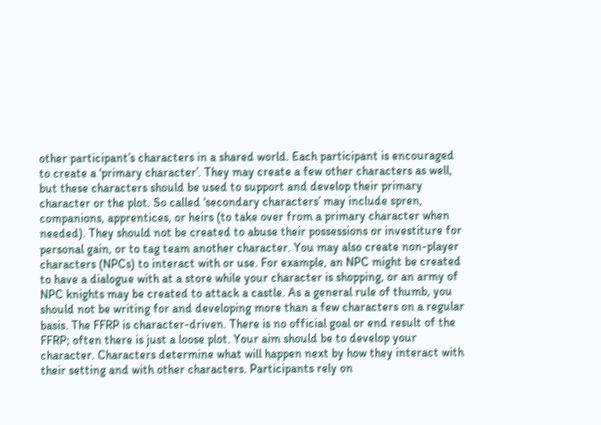other participant’s characters in a shared world. Each participant is encouraged to create a ‘primary character’. They may create a few other characters as well, but these characters should be used to support and develop their primary character or the plot. So called ‘secondary characters’ may include spren, companions, apprentices, or heirs (to take over from a primary character when needed). They should not be created to abuse their possessions or investiture for personal gain, or to tag team another character. You may also create non-player characters (NPCs) to interact with or use. For example, an NPC might be created to have a dialogue with at a store while your character is shopping, or an army of NPC knights may be created to attack a castle. As a general rule of thumb, you should not be writing for and developing more than a few characters on a regular basis. The FFRP is character-driven. There is no official goal or end result of the FFRP; often there is just a loose plot. Your aim should be to develop your character. Characters determine what will happen next by how they interact with their setting and with other characters. Participants rely on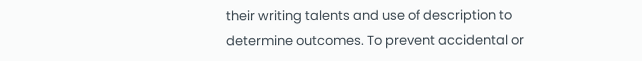their writing talents and use of description to determine outcomes. To prevent accidental or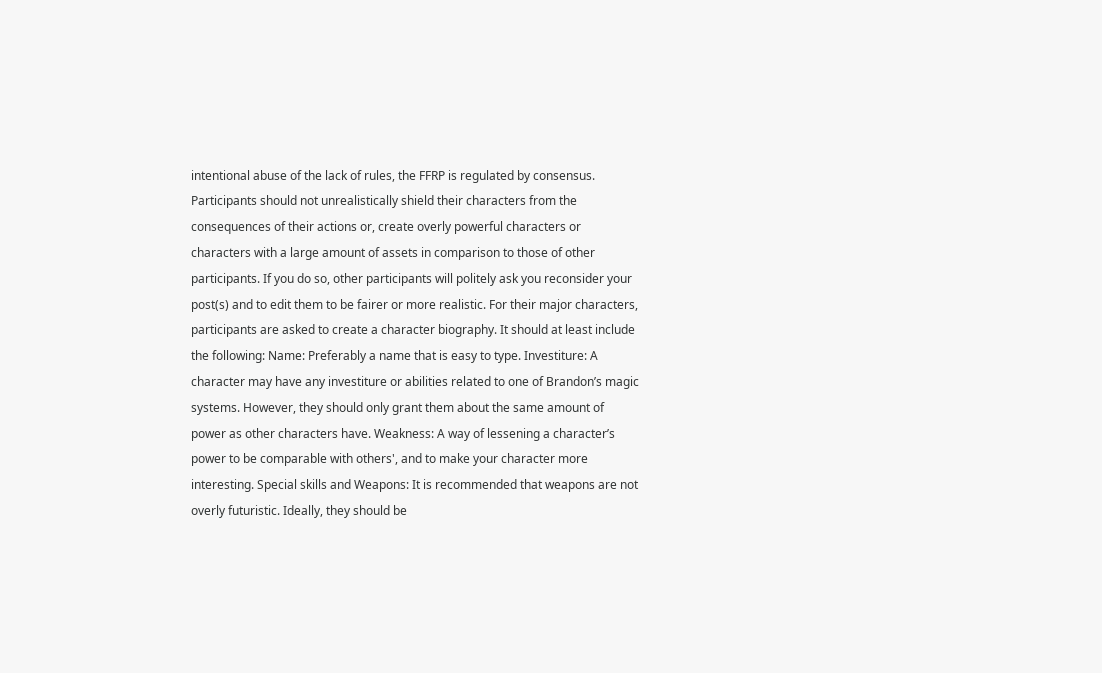intentional abuse of the lack of rules, the FFRP is regulated by consensus. Participants should not unrealistically shield their characters from the consequences of their actions or, create overly powerful characters or characters with a large amount of assets in comparison to those of other participants. If you do so, other participants will politely ask you reconsider your post(s) and to edit them to be fairer or more realistic. For their major characters, participants are asked to create a character biography. It should at least include the following: Name: Preferably a name that is easy to type. Investiture: A character may have any investiture or abilities related to one of Brandon’s magic systems. However, they should only grant them about the same amount of power as other characters have. Weakness: A way of lessening a character’s power to be comparable with others', and to make your character more interesting. Special skills and Weapons: It is recommended that weapons are not overly futuristic. Ideally, they should be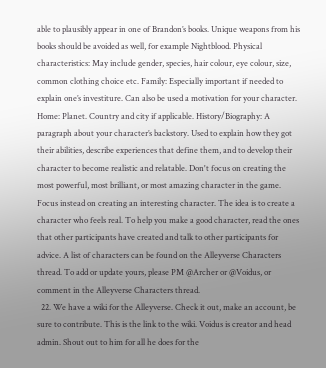able to plausibly appear in one of Brandon’s books. Unique weapons from his books should be avoided as well, for example Nightblood. Physical characteristics: May include gender, species, hair colour, eye colour, size, common clothing choice etc. Family: Especially important if needed to explain one’s investiture. Can also be used a motivation for your character. Home: Planet. Country and city if applicable. History/Biography: A paragraph about your character’s backstory. Used to explain how they got their abilities, describe experiences that define them, and to develop their character to become realistic and relatable. Don't focus on creating the most powerful, most brilliant, or most amazing character in the game. Focus instead on creating an interesting character. The idea is to create a character who feels real. To help you make a good character, read the ones that other participants have created and talk to other participants for advice. A list of characters can be found on the Alleyverse Characters thread. To add or update yours, please PM @Archer or @Voidus, or comment in the Alleyverse Characters thread.
  22. We have a wiki for the Alleyverse. Check it out, make an account, be sure to contribute. This is the link to the wiki. Voidus is creator and head admin. Shout out to him for all he does for the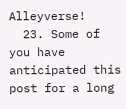Alleyverse!
  23. Some of you have anticipated this post for a long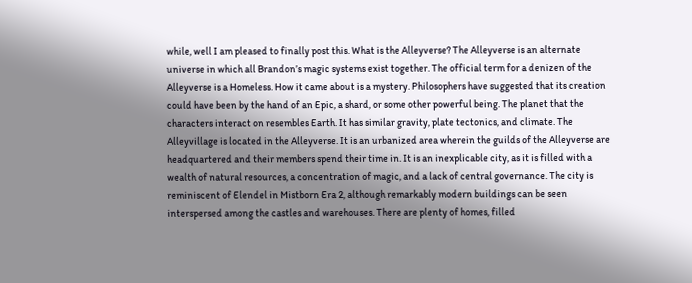while, well I am pleased to finally post this. What is the Alleyverse? The Alleyverse is an alternate universe in which all Brandon’s magic systems exist together. The official term for a denizen of the Alleyverse is a Homeless. How it came about is a mystery. Philosophers have suggested that its creation could have been by the hand of an Epic, a shard, or some other powerful being. The planet that the characters interact on resembles Earth. It has similar gravity, plate tectonics, and climate. The Alleyvillage is located in the Alleyverse. It is an urbanized area wherein the guilds of the Alleyverse are headquartered and their members spend their time in. It is an inexplicable city, as it is filled with a wealth of natural resources, a concentration of magic, and a lack of central governance. The city is reminiscent of Elendel in Mistborn Era 2, although remarkably modern buildings can be seen interspersed among the castles and warehouses. There are plenty of homes, filled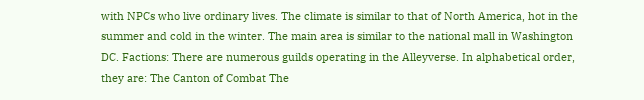with NPCs who live ordinary lives. The climate is similar to that of North America, hot in the summer and cold in the winter. The main area is similar to the national mall in Washington DC. Factions: There are numerous guilds operating in the Alleyverse. In alphabetical order, they are: The Canton of Combat The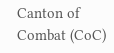Canton of Combat (CoC)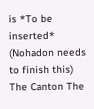is *To be inserted* (Nohadon needs to finish this) The Canton The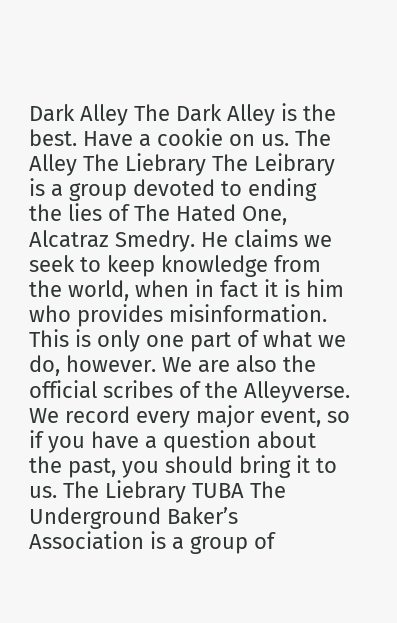Dark Alley The Dark Alley is the best. Have a cookie on us. The Alley The Liebrary The Leibrary is a group devoted to ending the lies of The Hated One, Alcatraz Smedry. He claims we seek to keep knowledge from the world, when in fact it is him who provides misinformation. This is only one part of what we do, however. We are also the official scribes of the Alleyverse. We record every major event, so if you have a question about the past, you should bring it to us. The Liebrary TUBA The Underground Baker’s Association is a group of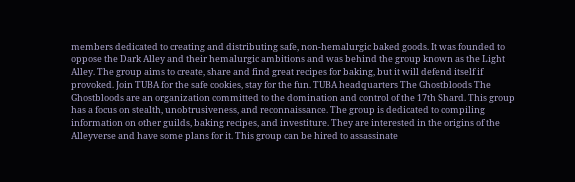members dedicated to creating and distributing safe, non-hemalurgic baked goods. It was founded to oppose the Dark Alley and their hemalurgic ambitions and was behind the group known as the Light Alley. The group aims to create, share and find great recipes for baking, but it will defend itself if provoked. Join TUBA for the safe cookies, stay for the fun. TUBA headquarters The Ghostbloods The Ghostbloods are an organization committed to the domination and control of the 17th Shard. This group has a focus on stealth, unobtrusiveness, and reconnaissance. The group is dedicated to compiling information on other guilds, baking recipes, and investiture. They are interested in the origins of the Alleyverse and have some plans for it. This group can be hired to assassinate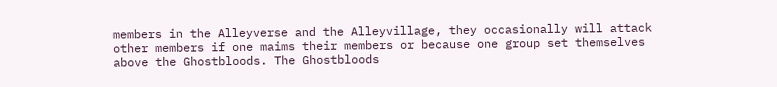members in the Alleyverse and the Alleyvillage, they occasionally will attack other members if one maims their members or because one group set themselves above the Ghostbloods. The Ghostbloods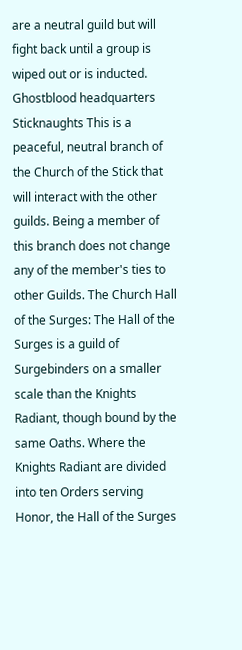are a neutral guild but will fight back until a group is wiped out or is inducted. Ghostblood headquarters Sticknaughts This is a peaceful, neutral branch of the Church of the Stick that will interact with the other guilds. Being a member of this branch does not change any of the member's ties to other Guilds. The Church Hall of the Surges: The Hall of the Surges is a guild of Surgebinders on a smaller scale than the Knights Radiant, though bound by the same Oaths. Where the Knights Radiant are divided into ten Orders serving Honor, the Hall of the Surges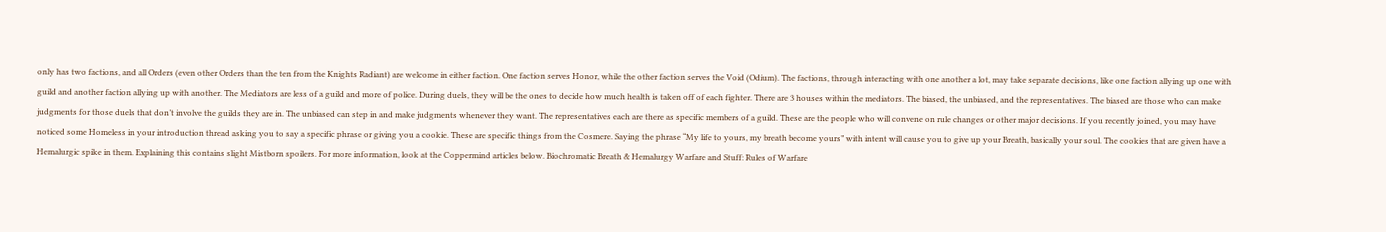only has two factions, and all Orders (even other Orders than the ten from the Knights Radiant) are welcome in either faction. One faction serves Honor, while the other faction serves the Void (Odium). The factions, through interacting with one another a lot, may take separate decisions, like one faction allying up one with guild and another faction allying up with another. The Mediators are less of a guild and more of police. During duels, they will be the ones to decide how much health is taken off of each fighter. There are 3 houses within the mediators. The biased, the unbiased, and the representatives. The biased are those who can make judgments for those duels that don’t involve the guilds they are in. The unbiased can step in and make judgments whenever they want. The representatives each are there as specific members of a guild. These are the people who will convene on rule changes or other major decisions. If you recently joined, you may have noticed some Homeless in your introduction thread asking you to say a specific phrase or giving you a cookie. These are specific things from the Cosmere. Saying the phrase “My life to yours, my breath become yours” with intent will cause you to give up your Breath, basically your soul. The cookies that are given have a Hemalurgic spike in them. Explaining this contains slight Mistborn spoilers. For more information, look at the Coppermind articles below. Biochromatic Breath & Hemalurgy Warfare and Stuff: Rules of Warfare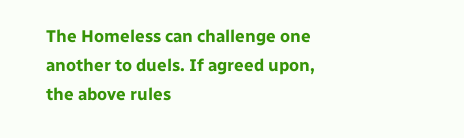The Homeless can challenge one another to duels. If agreed upon, the above rules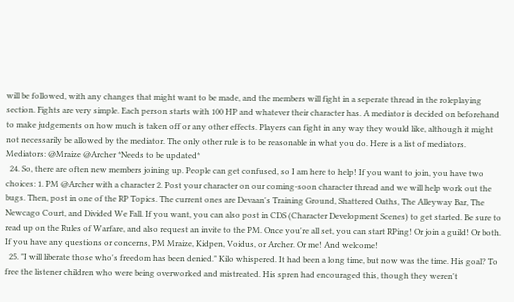will be followed, with any changes that might want to be made, and the members will fight in a seperate thread in the roleplaying section. Fights are very simple. Each person starts with 100 HP and whatever their character has. A mediator is decided on beforehand to make judgements on how much is taken off or any other effects. Players can fight in any way they would like, although it might not necessarily be allowed by the mediator. The only other rule is to be reasonable in what you do. Here is a list of mediators. Mediators: @Mraize @Archer *Needs to be updated*
  24. So, there are often new members joining up. People can get confused, so I am here to help! If you want to join, you have two choices: 1. PM @Archer with a character 2. Post your character on our coming-soon character thread and we will help work out the bugs. Then, post in one of the RP Topics. The current ones are Devaan's Training Ground, Shattered Oaths, The Alleyway Bar, The Newcago Court, and Divided We Fall. If you want, you can also post in CDS (Character Development Scenes) to get started. Be sure to read up on the Rules of Warfare, and also request an invite to the PM. Once you're all set, you can start RPing! Or join a guild! Or both. If you have any questions or concerns, PM Mraize, Kidpen, Voidus, or Archer. Or me! And welcome!
  25. "I will liberate those who's freedom has been denied." Kilo whispered. It had been a long time, but now was the time. His goal? To free the listener children who were being overworked and mistreated. His spren had encouraged this, though they weren't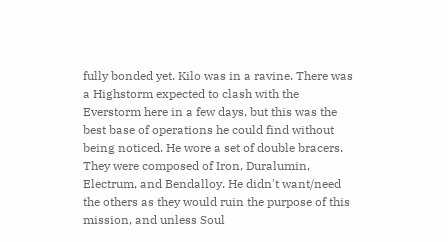fully bonded yet. Kilo was in a ravine. There was a Highstorm expected to clash with the Everstorm here in a few days, but this was the best base of operations he could find without being noticed. He wore a set of double bracers. They were composed of Iron, Duralumin, Electrum, and Bendalloy. He didn't want/need the others as they would ruin the purpose of this mission, and unless Soul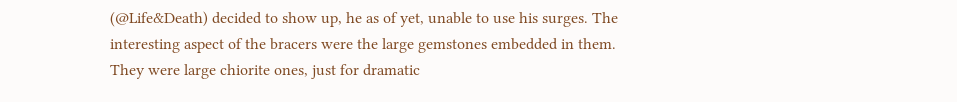(@Life&Death) decided to show up, he as of yet, unable to use his surges. The interesting aspect of the bracers were the large gemstones embedded in them. They were large chiorite ones, just for dramatic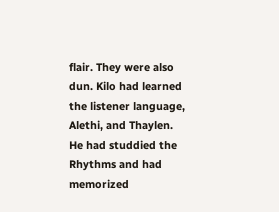flair. They were also dun. Kilo had learned the listener language, Alethi, and Thaylen. He had studdied the Rhythms and had memorized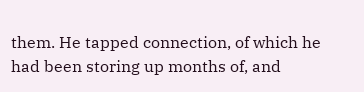them. He tapped connection, of which he had been storing up months of, and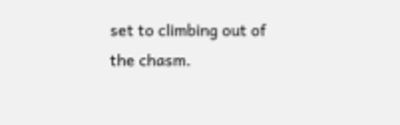set to climbing out of the chasm.